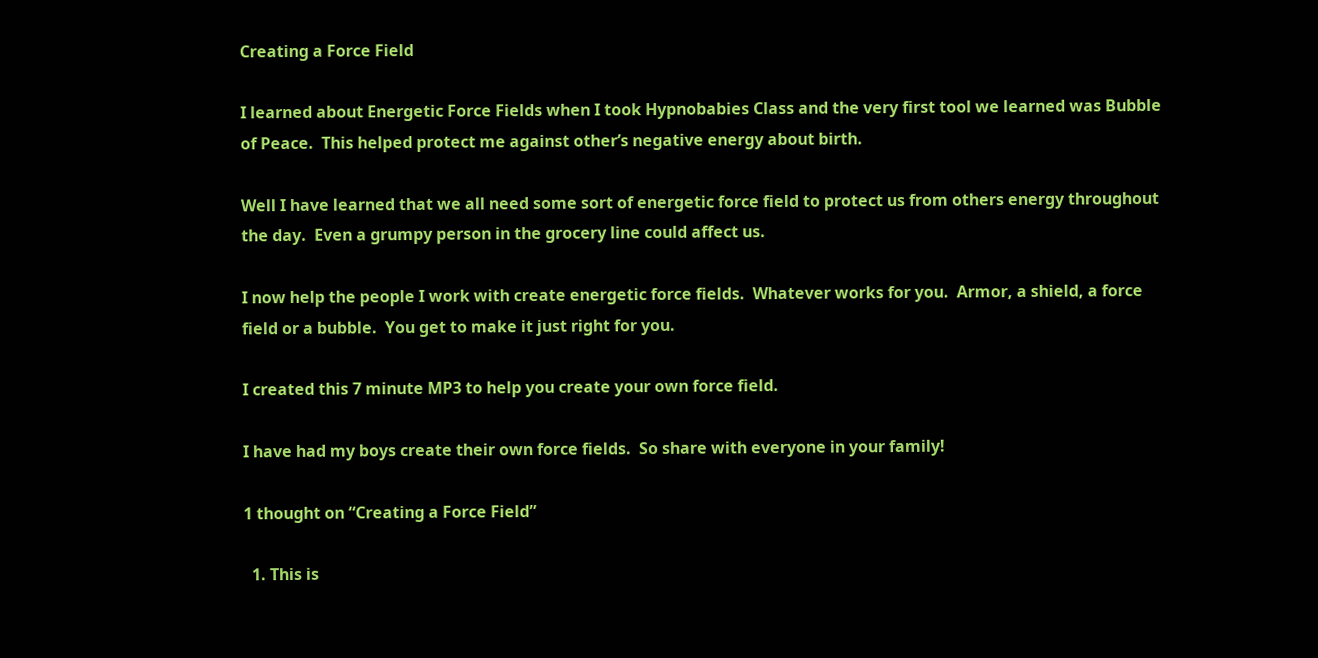Creating a Force Field

I learned about Energetic Force Fields when I took Hypnobabies Class and the very first tool we learned was Bubble of Peace.  This helped protect me against other’s negative energy about birth.

Well I have learned that we all need some sort of energetic force field to protect us from others energy throughout the day.  Even a grumpy person in the grocery line could affect us.

I now help the people I work with create energetic force fields.  Whatever works for you.  Armor, a shield, a force field or a bubble.  You get to make it just right for you.

I created this 7 minute MP3 to help you create your own force field.

I have had my boys create their own force fields.  So share with everyone in your family!

1 thought on “Creating a Force Field”

  1. This is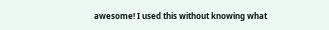awesome! I used this without knowing what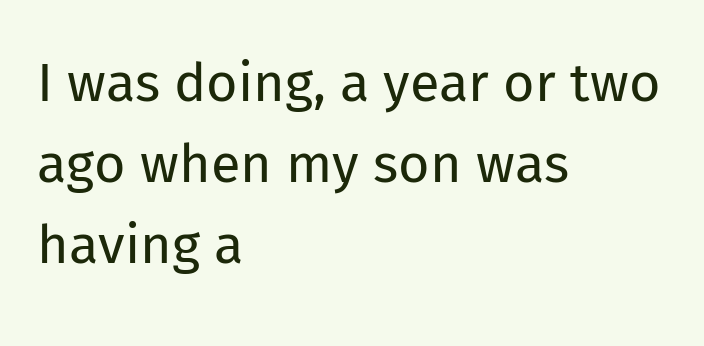I was doing, a year or two ago when my son was having a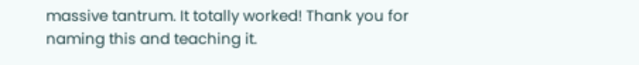massive tantrum. It totally worked! Thank you for naming this and teaching it.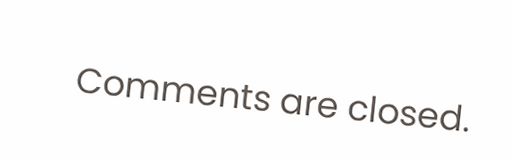Comments are closed.